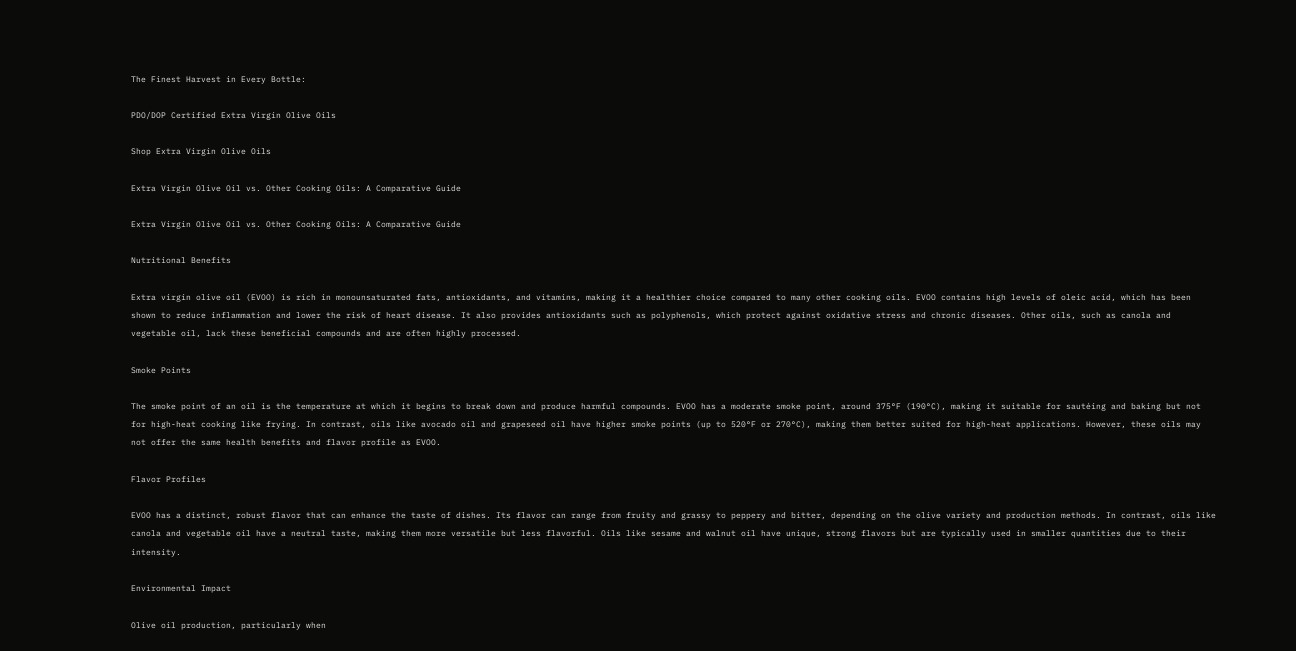The Finest Harvest in Every Bottle:

PDO/DOP Certified Extra Virgin Olive Oils

Shop Extra Virgin Olive Oils

Extra Virgin Olive Oil vs. Other Cooking Oils: A Comparative Guide

Extra Virgin Olive Oil vs. Other Cooking Oils: A Comparative Guide

Nutritional Benefits

Extra virgin olive oil (EVOO) is rich in monounsaturated fats, antioxidants, and vitamins, making it a healthier choice compared to many other cooking oils. EVOO contains high levels of oleic acid, which has been shown to reduce inflammation and lower the risk of heart disease. It also provides antioxidants such as polyphenols, which protect against oxidative stress and chronic diseases. Other oils, such as canola and vegetable oil, lack these beneficial compounds and are often highly processed.

Smoke Points

The smoke point of an oil is the temperature at which it begins to break down and produce harmful compounds. EVOO has a moderate smoke point, around 375°F (190°C), making it suitable for sautéing and baking but not for high-heat cooking like frying. In contrast, oils like avocado oil and grapeseed oil have higher smoke points (up to 520°F or 270°C), making them better suited for high-heat applications. However, these oils may not offer the same health benefits and flavor profile as EVOO.

Flavor Profiles

EVOO has a distinct, robust flavor that can enhance the taste of dishes. Its flavor can range from fruity and grassy to peppery and bitter, depending on the olive variety and production methods. In contrast, oils like canola and vegetable oil have a neutral taste, making them more versatile but less flavorful. Oils like sesame and walnut oil have unique, strong flavors but are typically used in smaller quantities due to their intensity.

Environmental Impact

Olive oil production, particularly when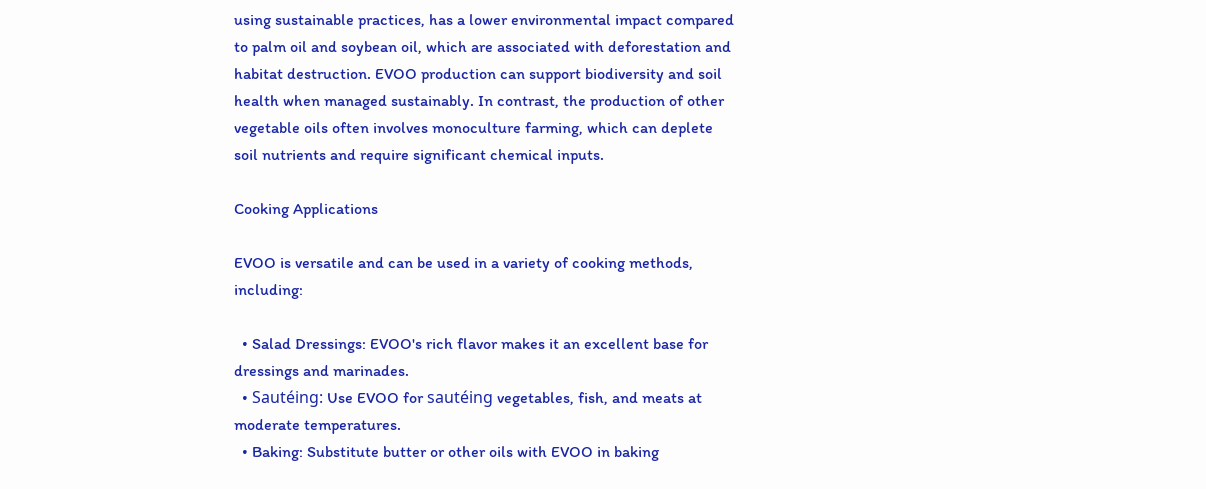using sustainable practices, has a lower environmental impact compared to palm oil and soybean oil, which are associated with deforestation and habitat destruction. EVOO production can support biodiversity and soil health when managed sustainably. In contrast, the production of other vegetable oils often involves monoculture farming, which can deplete soil nutrients and require significant chemical inputs.

Cooking Applications

EVOO is versatile and can be used in a variety of cooking methods, including:

  • Salad Dressings: EVOO's rich flavor makes it an excellent base for dressings and marinades.
  • Sautéing: Use EVOO for sautéing vegetables, fish, and meats at moderate temperatures.
  • Baking: Substitute butter or other oils with EVOO in baking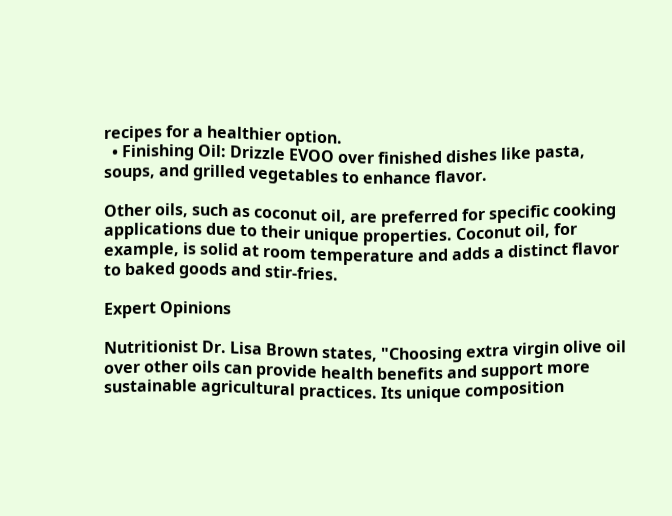recipes for a healthier option.
  • Finishing Oil: Drizzle EVOO over finished dishes like pasta, soups, and grilled vegetables to enhance flavor.

Other oils, such as coconut oil, are preferred for specific cooking applications due to their unique properties. Coconut oil, for example, is solid at room temperature and adds a distinct flavor to baked goods and stir-fries.

Expert Opinions

Nutritionist Dr. Lisa Brown states, "Choosing extra virgin olive oil over other oils can provide health benefits and support more sustainable agricultural practices. Its unique composition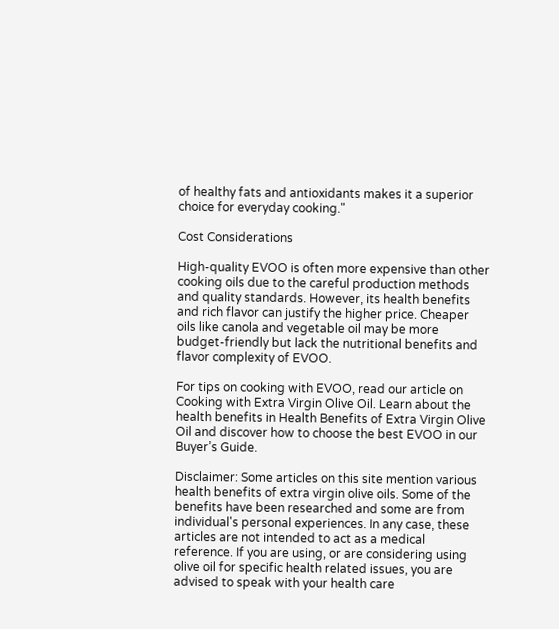of healthy fats and antioxidants makes it a superior choice for everyday cooking."

Cost Considerations

High-quality EVOO is often more expensive than other cooking oils due to the careful production methods and quality standards. However, its health benefits and rich flavor can justify the higher price. Cheaper oils like canola and vegetable oil may be more budget-friendly but lack the nutritional benefits and flavor complexity of EVOO.

For tips on cooking with EVOO, read our article on Cooking with Extra Virgin Olive Oil. Learn about the health benefits in Health Benefits of Extra Virgin Olive Oil and discover how to choose the best EVOO in our Buyer’s Guide.

Disclaimer: Some articles on this site mention various health benefits of extra virgin olive oils. Some of the benefits have been researched and some are from individual's personal experiences. In any case, these articles are not intended to act as a medical reference. If you are using, or are considering using olive oil for specific health related issues, you are advised to speak with your health care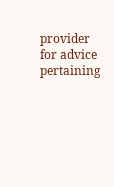provider for advice pertaining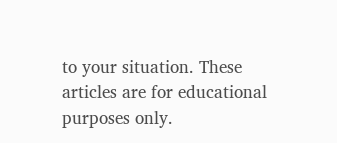to your situation. These articles are for educational purposes only.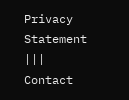Privacy Statement ||| Contact